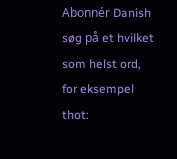Abonnér Danish
søg på et hvilket som helst ord, for eksempel thot: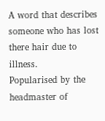A word that describes someone who has lost there hair due to illness.
Popularised by the headmaster of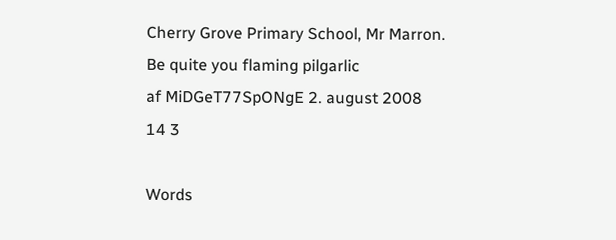Cherry Grove Primary School, Mr Marron.
Be quite you flaming pilgarlic
af MiDGeT77SpONgE 2. august 2008
14 3

Words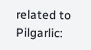related to Pilgarlic: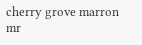cherry grove marron mr